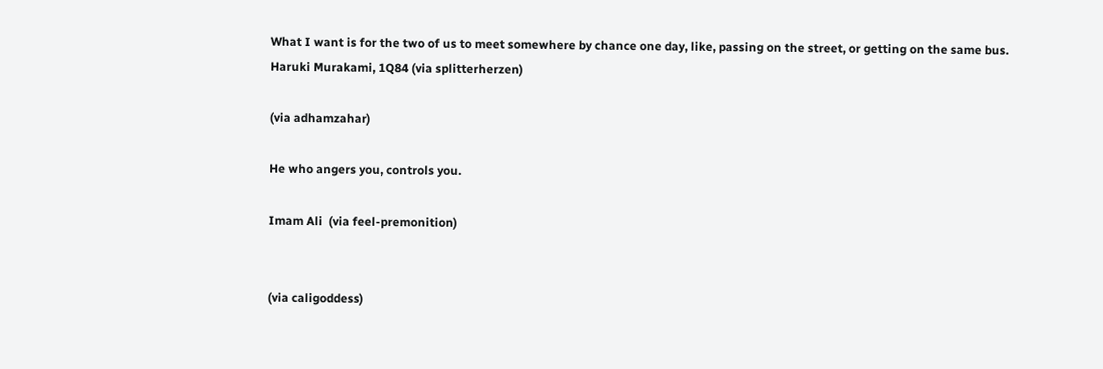What I want is for the two of us to meet somewhere by chance one day, like, passing on the street, or getting on the same bus.
Haruki Murakami, 1Q84 (via splitterherzen)

(via adhamzahar)

He who angers you, controls you.

Imam Ali  (via feel-premonition)


(via caligoddess)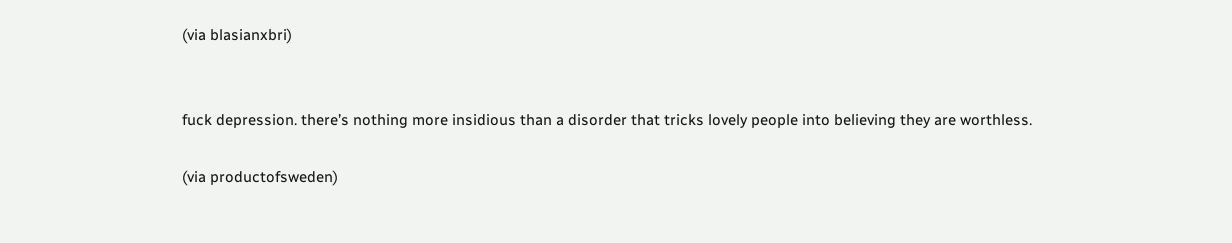(via blasianxbri)


fuck depression. there’s nothing more insidious than a disorder that tricks lovely people into believing they are worthless.

(via productofsweden)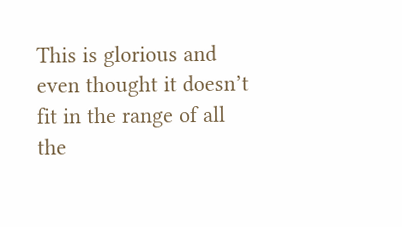This is glorious and even thought it doesn’t fit in the range of all the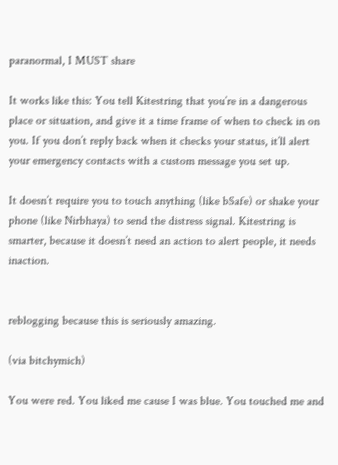paranormal, I MUST share

It works like this: You tell Kitestring that you’re in a dangerous place or situation, and give it a time frame of when to check in on you. If you don’t reply back when it checks your status, it’ll alert your emergency contacts with a custom message you set up.

It doesn’t require you to touch anything (like bSafe) or shake your phone (like Nirbhaya) to send the distress signal. Kitestring is smarter, because it doesn’t need an action to alert people, it needs inaction.


reblogging because this is seriously amazing.

(via bitchymich)

You were red. You liked me cause I was blue. You touched me and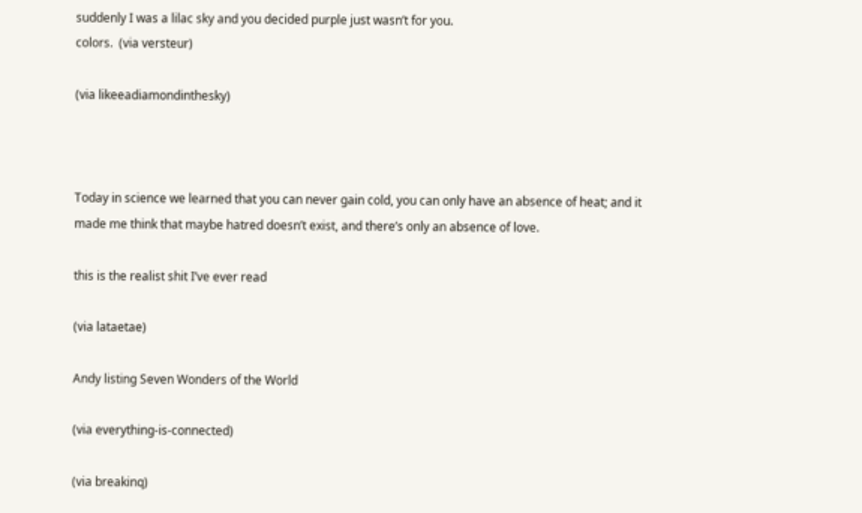suddenly I was a lilac sky and you decided purple just wasn’t for you.
colors.  (via versteur)

(via likeeadiamondinthesky)



Today in science we learned that you can never gain cold, you can only have an absence of heat; and it made me think that maybe hatred doesn’t exist, and there’s only an absence of love.

this is the realist shit I’ve ever read

(via lataetae)

Andy listing Seven Wonders of the World

(via everything-is-connected)

(via breakinq)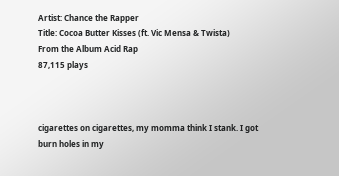Artist: Chance the Rapper
Title: Cocoa Butter Kisses (ft. Vic Mensa & Twista)
From the Album Acid Rap
87,115 plays



cigarettes on cigarettes, my momma think I stank. I got burn holes in my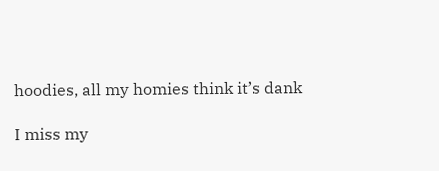hoodies, all my homies think it’s dank

I miss my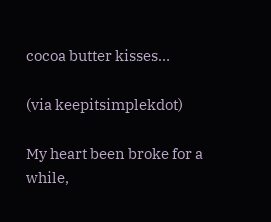cocoa butter kisses…

(via keepitsimplekdot)

My heart been broke for a while,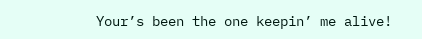Your’s been the one keepin’ me alive!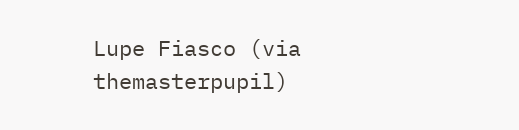Lupe Fiasco (via themasterpupil)